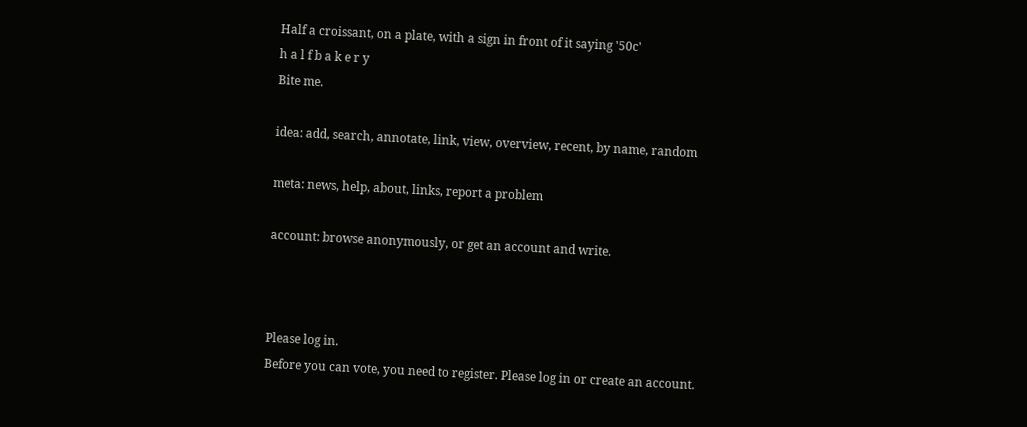Half a croissant, on a plate, with a sign in front of it saying '50c'
h a l f b a k e r y
Bite me.

idea: add, search, annotate, link, view, overview, recent, by name, random

meta: news, help, about, links, report a problem

account: browse anonymously, or get an account and write.



Please log in.
Before you can vote, you need to register. Please log in or create an account.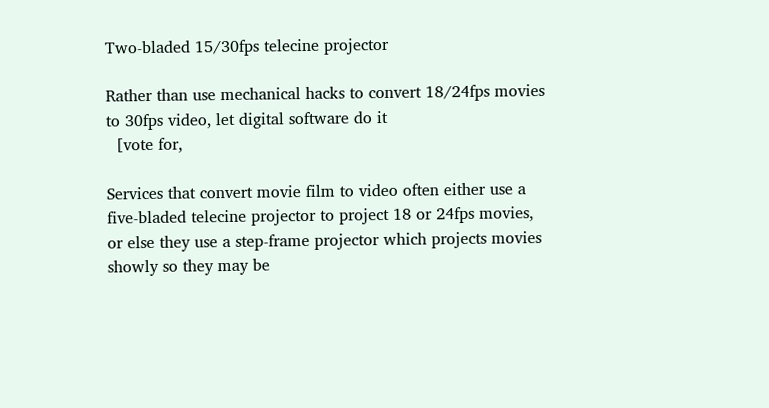Two-bladed 15/30fps telecine projector

Rather than use mechanical hacks to convert 18/24fps movies to 30fps video, let digital software do it
  [vote for,

Services that convert movie film to video often either use a five-bladed telecine projector to project 18 or 24fps movies, or else they use a step-frame projector which projects movies showly so they may be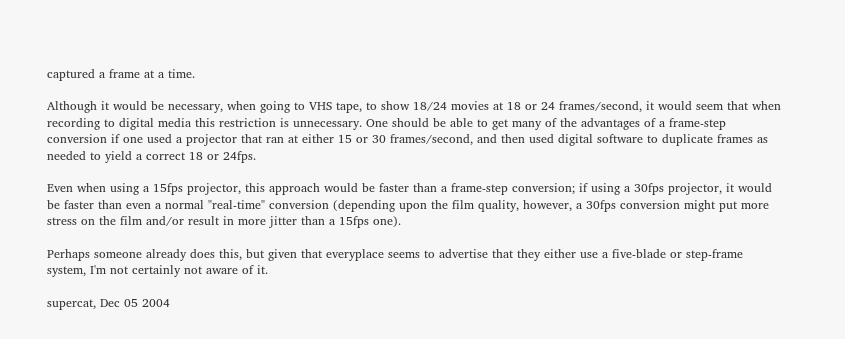captured a frame at a time.

Although it would be necessary, when going to VHS tape, to show 18/24 movies at 18 or 24 frames/second, it would seem that when recording to digital media this restriction is unnecessary. One should be able to get many of the advantages of a frame-step conversion if one used a projector that ran at either 15 or 30 frames/second, and then used digital software to duplicate frames as needed to yield a correct 18 or 24fps.

Even when using a 15fps projector, this approach would be faster than a frame-step conversion; if using a 30fps projector, it would be faster than even a normal "real-time" conversion (depending upon the film quality, however, a 30fps conversion might put more stress on the film and/or result in more jitter than a 15fps one).

Perhaps someone already does this, but given that everyplace seems to advertise that they either use a five-blade or step-frame system, I'm not certainly not aware of it.

supercat, Dec 05 2004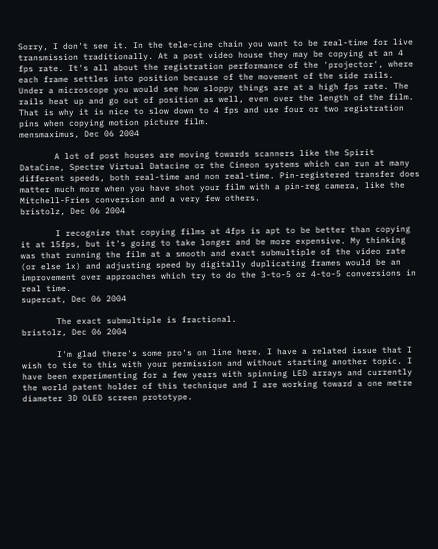Sorry, I don't see it. In the tele-cine chain you want to be real-time for live transmission traditionally. At a post video house they may be copying at an 4 fps rate. It's all about the registration performance of the 'projector', where each frame settles into position because of the movement of the side rails. Under a microscope you would see how sloppy things are at a high fps rate. The rails heat up and go out of position as well, even over the length of the film. That is why it is nice to slow down to 4 fps and use four or two registration pins when copying motion picture film.
mensmaximus, Dec 06 2004

       A lot of post houses are moving towards scanners like the Spirit DataCine, Spectre Virtual Datacine or the Cineon systems which can run at many different speeds, both real-time and non real-time. Pin-registered transfer does matter much more when you have shot your film with a pin-reg camera, like the Mitchell-Fries conversion and a very few others.
bristolz, Dec 06 2004

       I recognize that copying films at 4fps is apt to be better than copying it at 15fps, but it's going to take longer and be more expensive. My thinking was that running the film at a smooth and exact submultiple of the video rate (or else 1x) and adjusting speed by digitally duplicating frames would be an improvement over approaches which try to do the 3-to-5 or 4-to-5 conversions in real time.
supercat, Dec 06 2004

       The exact submultiple is fractional.
bristolz, Dec 06 2004

       I'm glad there's some pro's on line here. I have a related issue that I wish to tie to this with your permission and without starting another topic. I have been experimenting for a few years with spinning LED arrays and currently the world patent holder of this technique and I are working toward a one metre diameter 3D OLED screen prototype.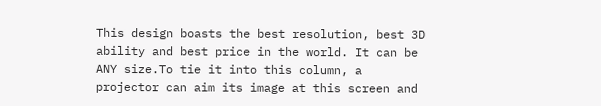This design boasts the best resolution, best 3D ability and best price in the world. It can be ANY size.To tie it into this column, a projector can aim its image at this screen and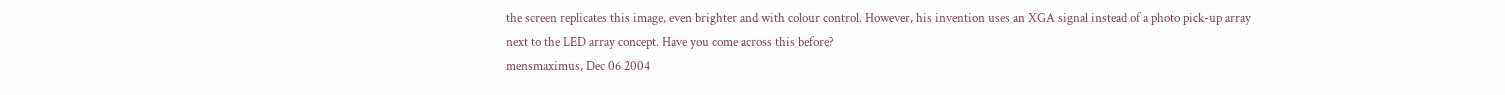the screen replicates this image, even brighter and with colour control. However, his invention uses an XGA signal instead of a photo pick-up array next to the LED array concept. Have you come across this before?
mensmaximus, Dec 06 2004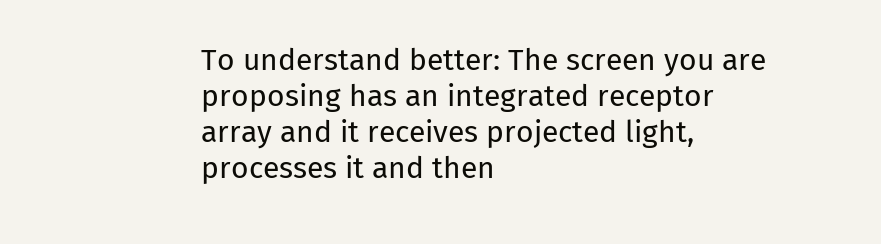To understand better: The screen you are proposing has an integrated receptor array and it receives projected light, processes it and then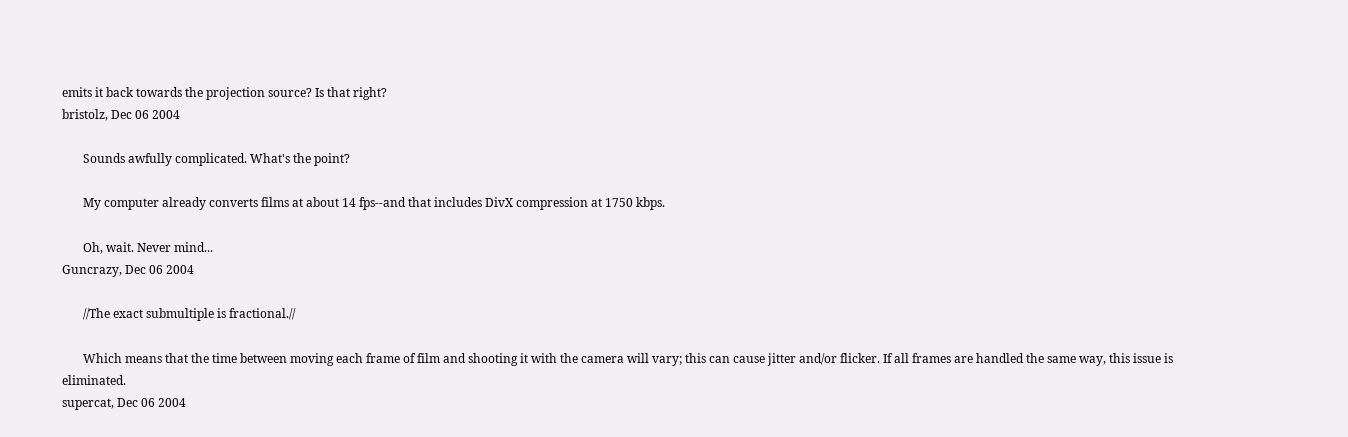emits it back towards the projection source? Is that right?
bristolz, Dec 06 2004

       Sounds awfully complicated. What's the point?

       My computer already converts films at about 14 fps--and that includes DivX compression at 1750 kbps.

       Oh, wait. Never mind...
Guncrazy, Dec 06 2004

       //The exact submultiple is fractional.//

       Which means that the time between moving each frame of film and shooting it with the camera will vary; this can cause jitter and/or flicker. If all frames are handled the same way, this issue is eliminated.
supercat, Dec 06 2004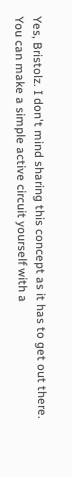Yes, Bristolz. I don't mind sharing this concept as it has to get out there. You can make a simple active circuit yourself with a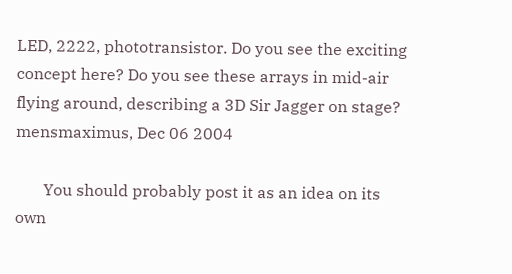LED, 2222, phototransistor. Do you see the exciting concept here? Do you see these arrays in mid-air flying around, describing a 3D Sir Jagger on stage?
mensmaximus, Dec 06 2004

       You should probably post it as an idea on its own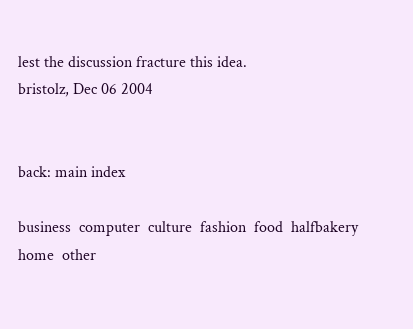lest the discussion fracture this idea.
bristolz, Dec 06 2004


back: main index

business  computer  culture  fashion  food  halfbakery  home  other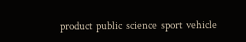product  public  science  sport  vehicle